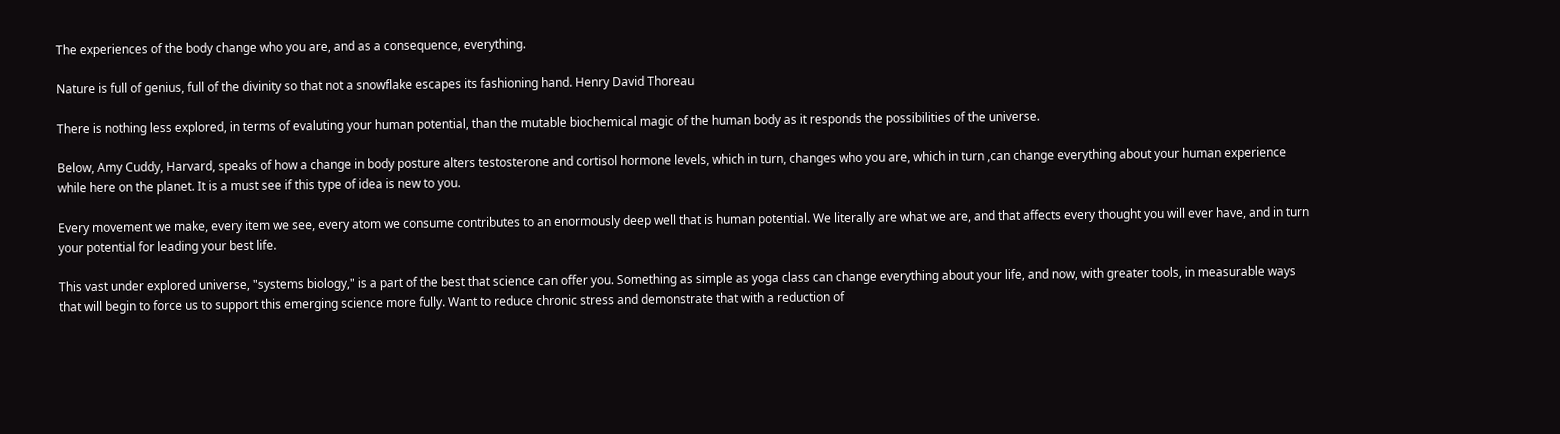The experiences of the body change who you are, and as a consequence, everything.

Nature is full of genius, full of the divinity so that not a snowflake escapes its fashioning hand. Henry David Thoreau

There is nothing less explored, in terms of evaluting your human potential, than the mutable biochemical magic of the human body as it responds the possibilities of the universe.

Below, Amy Cuddy, Harvard, speaks of how a change in body posture alters testosterone and cortisol hormone levels, which in turn, changes who you are, which in turn ,can change everything about your human experience while here on the planet. It is a must see if this type of idea is new to you.

Every movement we make, every item we see, every atom we consume contributes to an enormously deep well that is human potential. We literally are what we are, and that affects every thought you will ever have, and in turn your potential for leading your best life.

This vast under explored universe, "systems biology," is a part of the best that science can offer you. Something as simple as yoga class can change everything about your life, and now, with greater tools, in measurable ways that will begin to force us to support this emerging science more fully. Want to reduce chronic stress and demonstrate that with a reduction of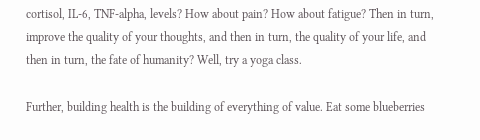cortisol, IL-6, TNF-alpha, levels? How about pain? How about fatigue? Then in turn, improve the quality of your thoughts, and then in turn, the quality of your life, and then in turn, the fate of humanity? Well, try a yoga class.

Further, building health is the building of everything of value. Eat some blueberries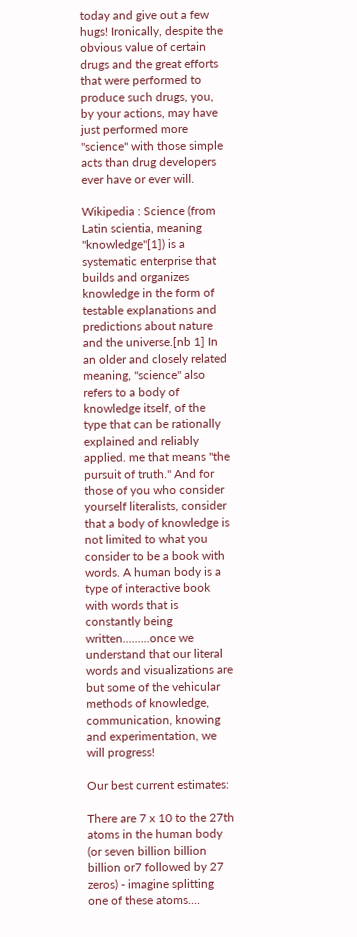today and give out a few hugs! Ironically, despite the obvious value of certain drugs and the great efforts that were performed to produce such drugs, you, by your actions, may have just performed more "science" with those simple acts than drug developers ever have or ever will.

Wikipedia : Science (from Latin scientia, meaning "knowledge"[1]) is a systematic enterprise that builds and organizes knowledge in the form of testable explanations and predictions about nature and the universe.[nb 1] In an older and closely related meaning, "science" also refers to a body of knowledge itself, of the type that can be rationally explained and reliably applied. me that means "the pursuit of truth." And for those of you who consider yourself literalists, consider that a body of knowledge is not limited to what you consider to be a book with words. A human body is a type of interactive book with words that is constantly being written.........once we understand that our literal words and visualizations are but some of the vehicular methods of knowledge, communication, knowing and experimentation, we will progress!

Our best current estimates:

There are 7 x 10 to the 27th atoms in the human body (or seven billion billion billion or7 followed by 27 zeros) - imagine splitting one of these atoms....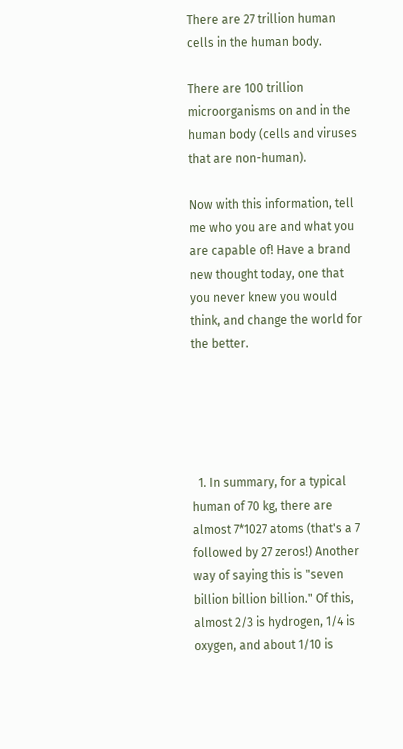There are 27 trillion human cells in the human body.

There are 100 trillion microorganisms on and in the human body (cells and viruses that are non-human).

Now with this information, tell me who you are and what you are capable of! Have a brand new thought today, one that you never knew you would think, and change the world for the better.





  1. In summary, for a typical human of 70 kg, there are almost 7*1027 atoms (that's a 7 followed by 27 zeros!) Another way of saying this is "seven billion billion billion." Of this, almost 2/3 is hydrogen, 1/4 is oxygen, and about 1/10 is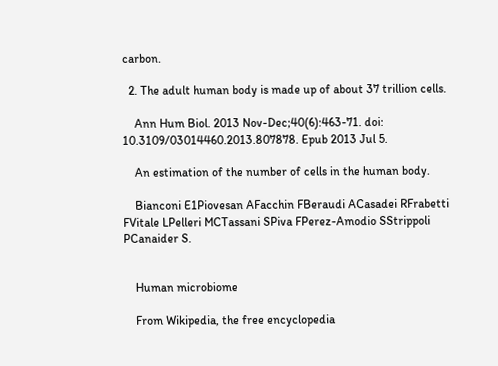carbon.

  2. The adult human body is made up of about 37 trillion cells.

    Ann Hum Biol. 2013 Nov-Dec;40(6):463-71. doi: 10.3109/03014460.2013.807878. Epub 2013 Jul 5.

    An estimation of the number of cells in the human body.

    Bianconi E1Piovesan AFacchin FBeraudi ACasadei RFrabetti FVitale LPelleri MCTassani SPiva FPerez-Amodio SStrippoli PCanaider S.


    Human microbiome

    From Wikipedia, the free encyclopedia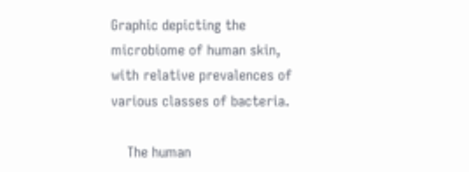Graphic depicting the microbiome of human skin, with relative prevalences of various classes of bacteria.

    The human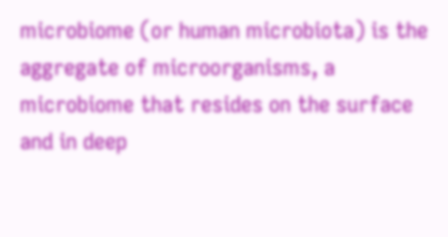microbiome (or human microbiota) is the aggregate of microorganisms, a microbiome that resides on the surface and in deep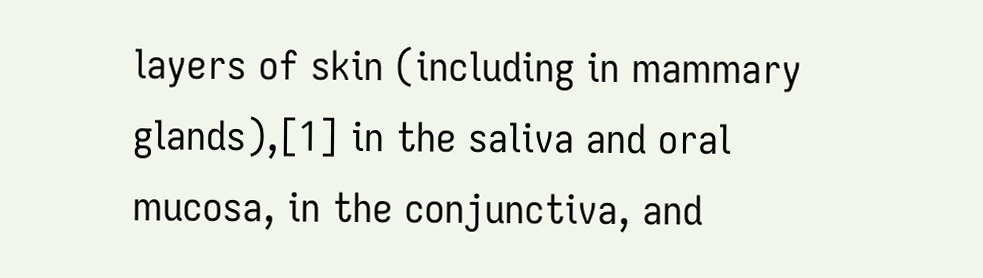layers of skin (including in mammary glands),[1] in the saliva and oral mucosa, in the conjunctiva, and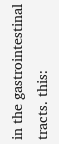in the gastrointestinal tracts. this: